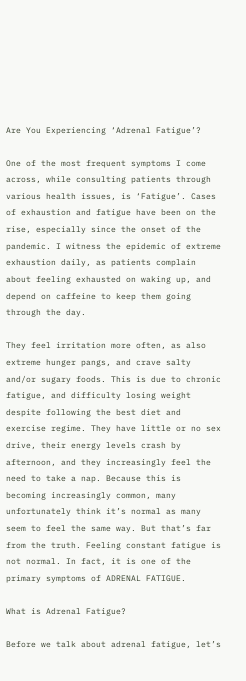Are You Experiencing ‘Adrenal Fatigue’?

One of the most frequent symptoms I come across, while consulting patients through various health issues, is ‘Fatigue’. Cases of exhaustion and fatigue have been on the rise, especially since the onset of the pandemic. I witness the epidemic of extreme exhaustion daily, as patients complain about feeling exhausted on waking up, and depend on caffeine to keep them going through the day.

They feel irritation more often, as also extreme hunger pangs, and crave salty and/or sugary foods. This is due to chronic fatigue, and difficulty losing weight despite following the best diet and exercise regime. They have little or no sex drive, their energy levels crash by afternoon, and they increasingly feel the need to take a nap. Because this is becoming increasingly common, many unfortunately think it’s normal as many seem to feel the same way. But that’s far from the truth. Feeling constant fatigue is not normal. In fact, it is one of the primary symptoms of ADRENAL FATIGUE.

What is Adrenal Fatigue?

Before we talk about adrenal fatigue, let’s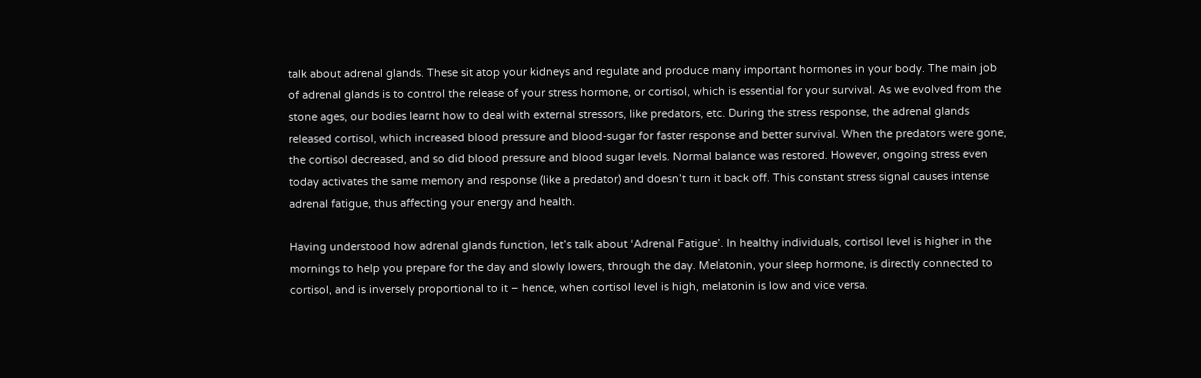talk about adrenal glands. These sit atop your kidneys and regulate and produce many important hormones in your body. The main job of adrenal glands is to control the release of your stress hormone, or cortisol, which is essential for your survival. As we evolved from the stone ages, our bodies learnt how to deal with external stressors, like predators, etc. During the stress response, the adrenal glands released cortisol, which increased blood pressure and blood-sugar for faster response and better survival. When the predators were gone, the cortisol decreased, and so did blood pressure and blood sugar levels. Normal balance was restored. However, ongoing stress even today activates the same memory and response (like a predator) and doesn’t turn it back off. This constant stress signal causes intense adrenal fatigue, thus affecting your energy and health.

Having understood how adrenal glands function, let’s talk about ‘Adrenal Fatigue’. In healthy individuals, cortisol level is higher in the mornings to help you prepare for the day and slowly lowers, through the day. Melatonin, your sleep hormone, is directly connected to cortisol, and is inversely proportional to it – hence, when cortisol level is high, melatonin is low and vice versa.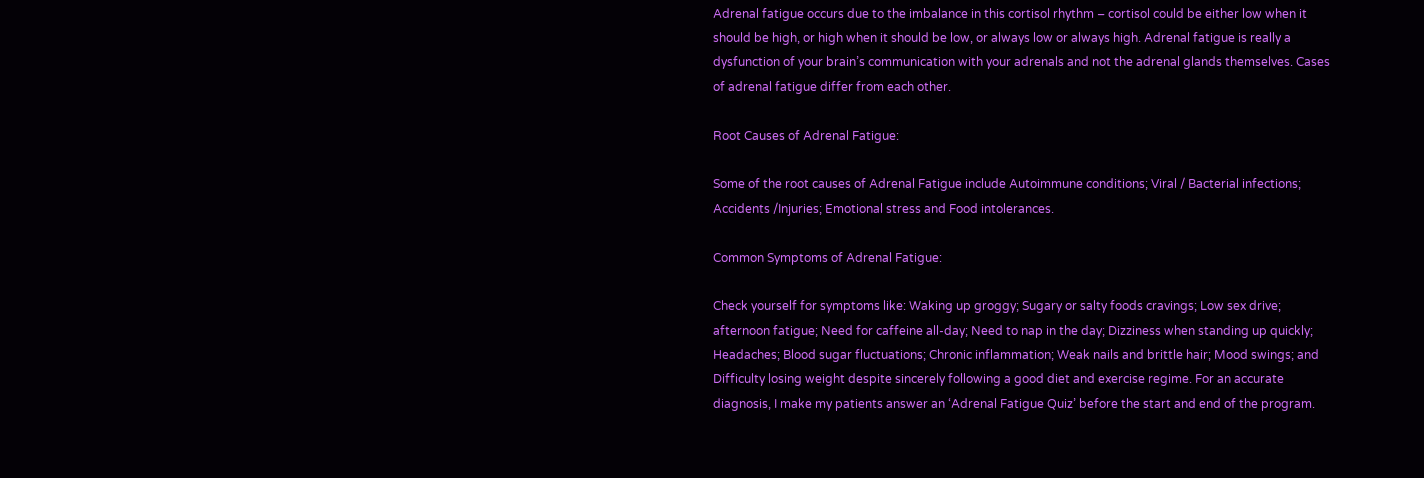Adrenal fatigue occurs due to the imbalance in this cortisol rhythm – cortisol could be either low when it should be high, or high when it should be low, or always low or always high. Adrenal fatigue is really a dysfunction of your brain’s communication with your adrenals and not the adrenal glands themselves. Cases of adrenal fatigue differ from each other.

Root Causes of Adrenal Fatigue:

Some of the root causes of Adrenal Fatigue include Autoimmune conditions; Viral / Bacterial infections; Accidents /Injuries; Emotional stress and Food intolerances.

Common Symptoms of Adrenal Fatigue:

Check yourself for symptoms like: Waking up groggy; Sugary or salty foods cravings; Low sex drive; afternoon fatigue; Need for caffeine all-day; Need to nap in the day; Dizziness when standing up quickly; Headaches; Blood sugar fluctuations; Chronic inflammation; Weak nails and brittle hair; Mood swings; and Difficulty losing weight despite sincerely following a good diet and exercise regime. For an accurate diagnosis, I make my patients answer an ‘Adrenal Fatigue Quiz’ before the start and end of the program.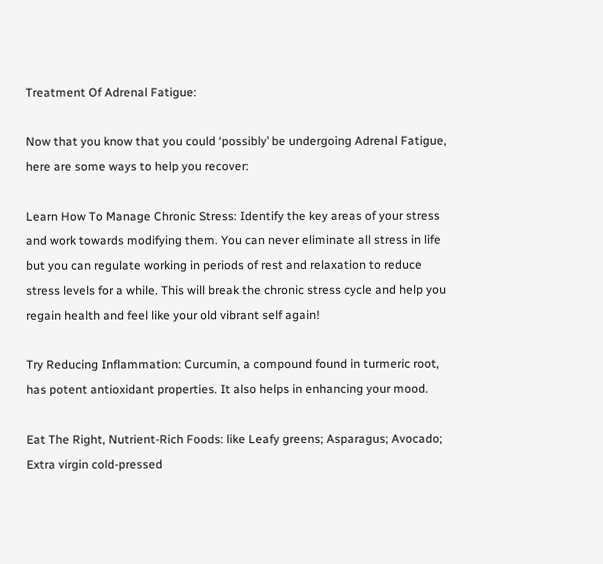Treatment Of Adrenal Fatigue:

Now that you know that you could ‘possibly’ be undergoing Adrenal Fatigue, here are some ways to help you recover:

Learn How To Manage Chronic Stress: Identify the key areas of your stress and work towards modifying them. You can never eliminate all stress in life but you can regulate working in periods of rest and relaxation to reduce stress levels for a while. This will break the chronic stress cycle and help you regain health and feel like your old vibrant self again!

Try Reducing Inflammation: Curcumin, a compound found in turmeric root, has potent antioxidant properties. It also helps in enhancing your mood.

Eat The Right, Nutrient-Rich Foods: like Leafy greens; Asparagus; Avocado; Extra virgin cold-pressed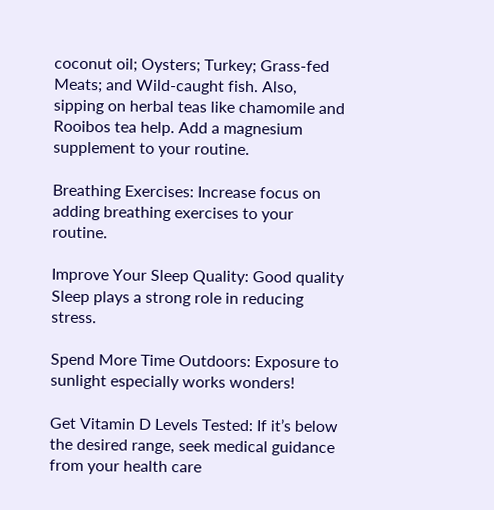coconut oil; Oysters; Turkey; Grass-fed Meats; and Wild-caught fish. Also, sipping on herbal teas like chamomile and Rooibos tea help. Add a magnesium supplement to your routine.

Breathing Exercises: Increase focus on adding breathing exercises to your routine.

Improve Your Sleep Quality: Good quality Sleep plays a strong role in reducing stress.

Spend More Time Outdoors: Exposure to sunlight especially works wonders!

Get Vitamin D Levels Tested: If it’s below the desired range, seek medical guidance from your health care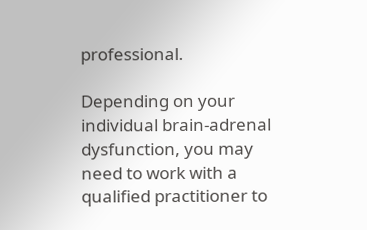professional.

Depending on your individual brain-adrenal dysfunction, you may need to work with a qualified practitioner to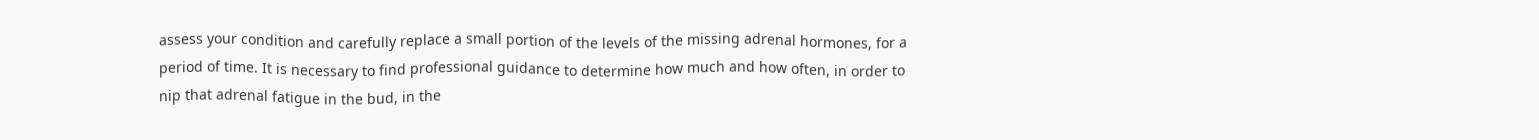assess your condition and carefully replace a small portion of the levels of the missing adrenal hormones, for a period of time. It is necessary to find professional guidance to determine how much and how often, in order to nip that adrenal fatigue in the bud, in the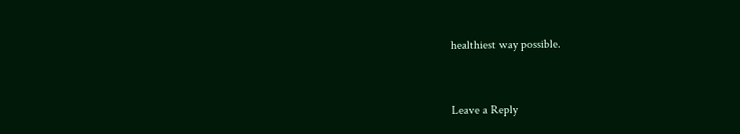healthiest way possible.



Leave a Reply